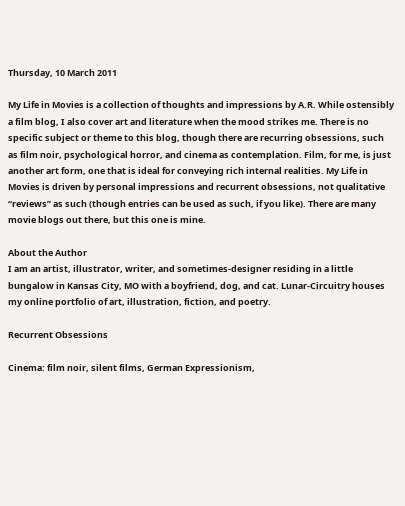Thursday, 10 March 2011

My Life in Movies is a collection of thoughts and impressions by A.R. While ostensibly a film blog, I also cover art and literature when the mood strikes me. There is no specific subject or theme to this blog, though there are recurring obsessions, such as film noir, psychological horror, and cinema as contemplation. Film, for me, is just another art form, one that is ideal for conveying rich internal realities. My Life in Movies is driven by personal impressions and recurrent obsessions, not qualitative “reviews” as such (though entries can be used as such, if you like). There are many movie blogs out there, but this one is mine.

About the Author
I am an artist, illustrator, writer, and sometimes-designer residing in a little bungalow in Kansas City, MO with a boyfriend, dog, and cat. Lunar-Circuitry houses my online portfolio of art, illustration, fiction, and poetry.

Recurrent Obsessions

Cinema: film noir, silent films, German Expressionism,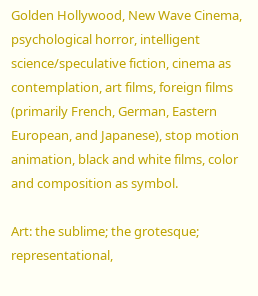Golden Hollywood, New Wave Cinema, psychological horror, intelligent science/speculative fiction, cinema as contemplation, art films, foreign films (primarily French, German, Eastern European, and Japanese), stop motion animation, black and white films, color and composition as symbol.

Art: the sublime; the grotesque; representational,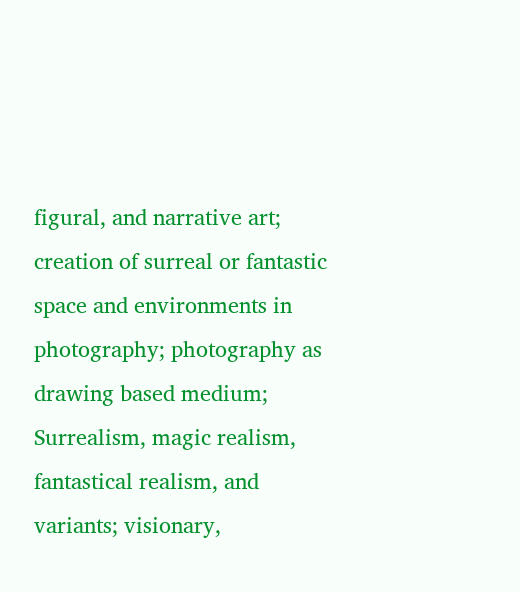figural, and narrative art; creation of surreal or fantastic space and environments in photography; photography as drawing based medium; Surrealism, magic realism, fantastical realism, and variants; visionary,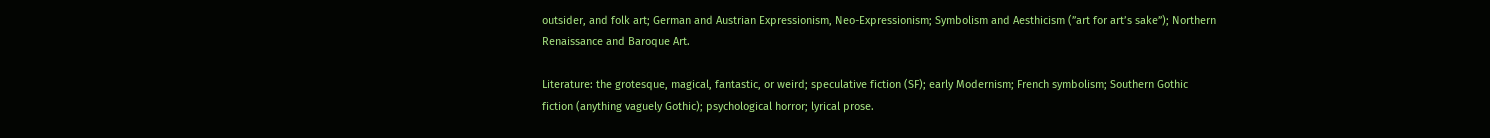outsider, and folk art; German and Austrian Expressionism, Neo-Expressionism; Symbolism and Aesthicism (”art for art’s sake”); Northern Renaissance and Baroque Art.

Literature: the grotesque, magical, fantastic, or weird; speculative fiction (SF); early Modernism; French symbolism; Southern Gothic fiction (anything vaguely Gothic); psychological horror; lyrical prose.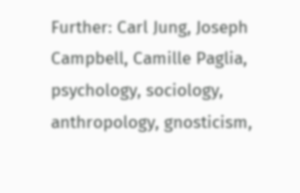Further: Carl Jung, Joseph Campbell, Camille Paglia, psychology, sociology, anthropology, gnosticism,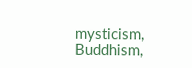mysticism, Buddhism,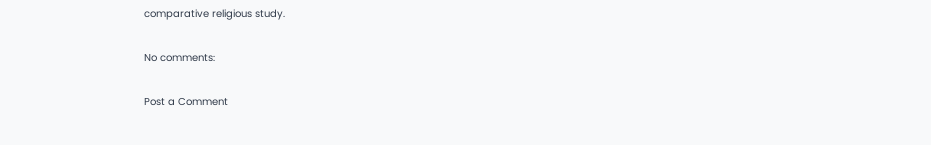comparative religious study.

No comments:

Post a Comment